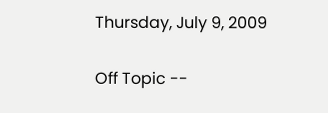Thursday, July 9, 2009

Off Topic --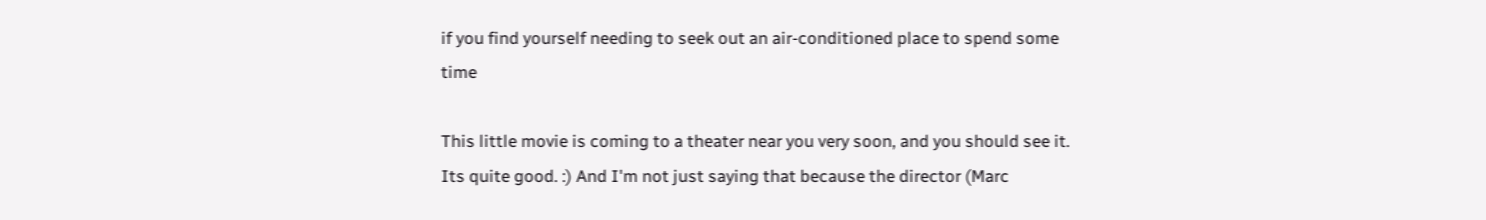if you find yourself needing to seek out an air-conditioned place to spend some time

This little movie is coming to a theater near you very soon, and you should see it. Its quite good. :) And I'm not just saying that because the director (Marc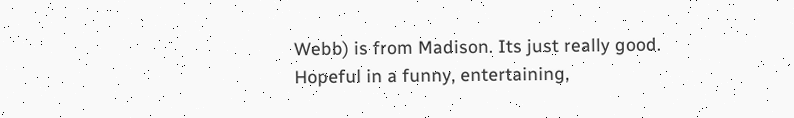Webb) is from Madison. Its just really good. Hopeful in a funny, entertaining,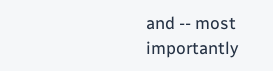and -- most importantly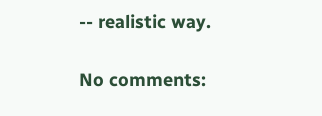-- realistic way.

No comments: